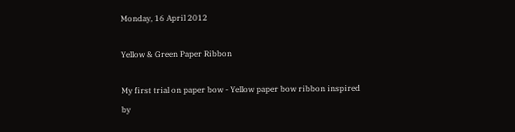Monday, 16 April 2012

Yellow & Green Paper Ribbon

My first trial on paper bow - Yellow paper bow ribbon inspired by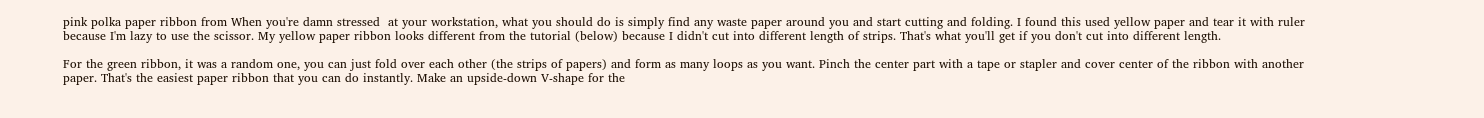pink polka paper ribbon from When you're damn stressed  at your workstation, what you should do is simply find any waste paper around you and start cutting and folding. I found this used yellow paper and tear it with ruler because I'm lazy to use the scissor. My yellow paper ribbon looks different from the tutorial (below) because I didn't cut into different length of strips. That's what you'll get if you don't cut into different length.

For the green ribbon, it was a random one, you can just fold over each other (the strips of papers) and form as many loops as you want. Pinch the center part with a tape or stapler and cover center of the ribbon with another paper. That's the easiest paper ribbon that you can do instantly. Make an upside-down V-shape for the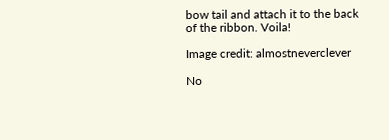bow tail and attach it to the back of the ribbon. Voila!

Image credit: almostneverclever

No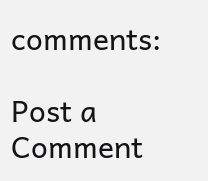comments:

Post a Comment